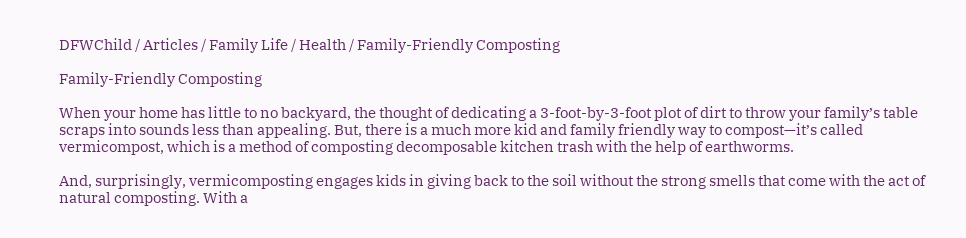DFWChild / Articles / Family Life / Health / Family-Friendly Composting

Family-Friendly Composting

When your home has little to no backyard, the thought of dedicating a 3-foot-by-3-foot plot of dirt to throw your family’s table scraps into sounds less than appealing. But, there is a much more kid and family friendly way to compost—it’s called vermicompost, which is a method of composting decomposable kitchen trash with the help of earthworms.

And, surprisingly, vermicomposting engages kids in giving back to the soil without the strong smells that come with the act of natural composting. With a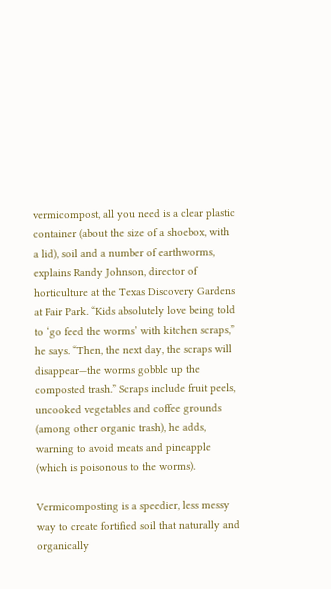vermicompost, all you need is a clear plastic container (about the size of a shoebox, with a lid), soil and a number of earthworms, explains Randy Johnson, director of horticulture at the Texas Discovery Gardens at Fair Park. “Kids absolutely love being told to ‘go feed the worms’ with kitchen scraps,” he says. “Then, the next day, the scraps will disappear—the worms gobble up the composted trash.” Scraps include fruit peels, uncooked vegetables and coffee grounds (among other organic trash), he adds, warning to avoid meats and pineapple (which is poisonous to the worms).

Vermicomposting is a speedier, less messy way to create fortified soil that naturally and organically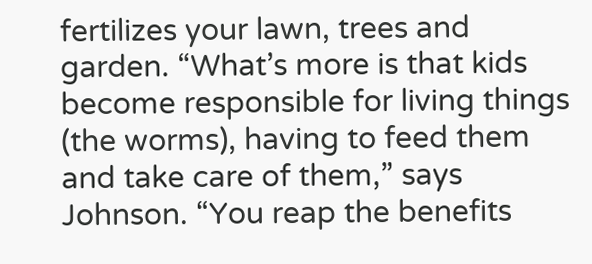fertilizes your lawn, trees and garden. “What’s more is that kids become responsible for living things (the worms), having to feed them and take care of them,” says Johnson. “You reap the benefits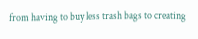from having to buy less trash bags to creating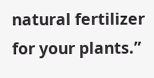natural fertilizer for your plants.”